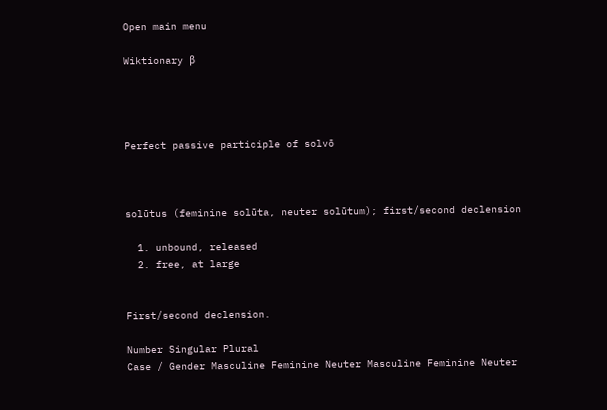Open main menu

Wiktionary β




Perfect passive participle of solvō



solūtus (feminine solūta, neuter solūtum); first/second declension

  1. unbound, released
  2. free, at large


First/second declension.

Number Singular Plural
Case / Gender Masculine Feminine Neuter Masculine Feminine Neuter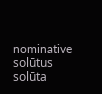nominative solūtus solūta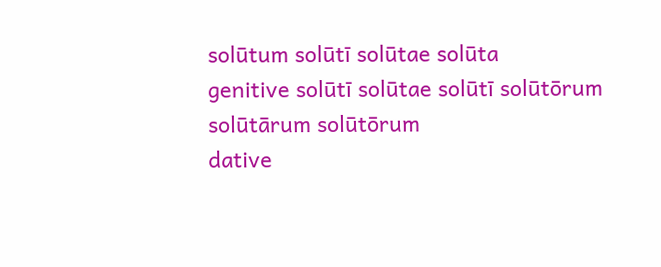solūtum solūtī solūtae solūta
genitive solūtī solūtae solūtī solūtōrum solūtārum solūtōrum
dative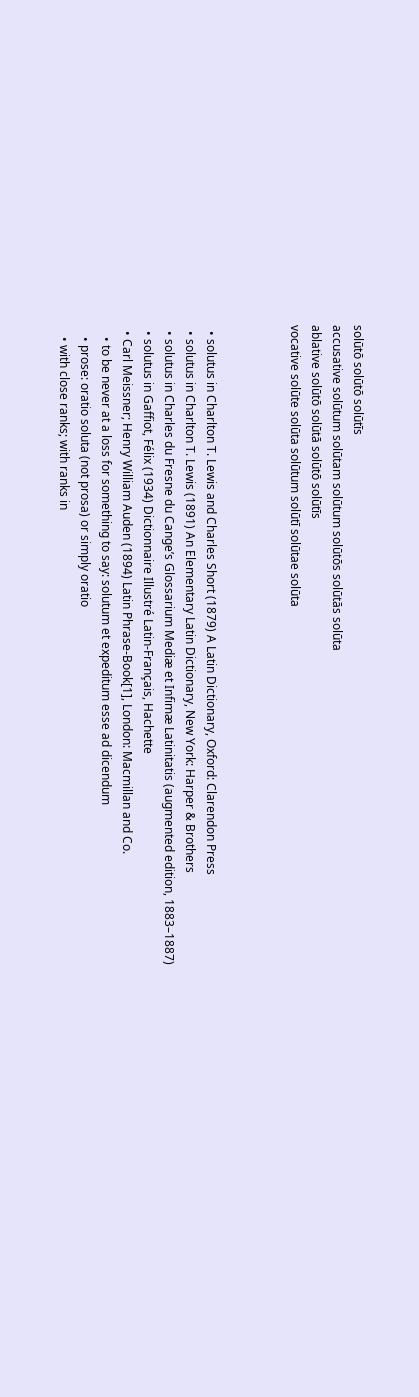solūtō solūtō solūtīs
accusative solūtum solūtam solūtum solūtōs solūtās solūta
ablative solūtō solūtā solūtō solūtīs
vocative solūte solūta solūtum solūtī solūtae solūta



  • solutus in Charlton T. Lewis and Charles Short (1879) A Latin Dictionary, Oxford: Clarendon Press
  • solutus in Charlton T. Lewis (1891) An Elementary Latin Dictionary, New York: Harper & Brothers
  • solutus in Charles du Fresne du Cange’s Glossarium Mediæ et Infimæ Latinitatis (augmented edition, 1883–1887)
  • solutus in Gaffiot, Félix (1934) Dictionnaire Illustré Latin-Français, Hachette
  • Carl Meissner; Henry William Auden (1894) Latin Phrase-Book[1], London: Macmillan and Co.
    • to be never at a loss for something to say: solutum et expeditum esse ad dicendum
    • prose: oratio soluta (not prosa) or simply oratio
    • with close ranks; with ranks in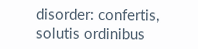disorder: confertis, solutis ordinibus